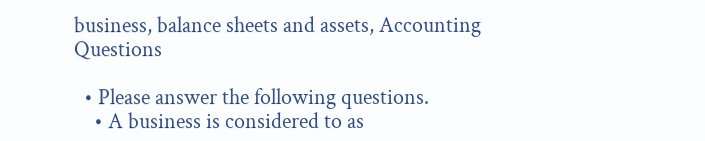business, balance sheets and assets, Accounting Questions

  • Please answer the following questions.
    • A business is considered to as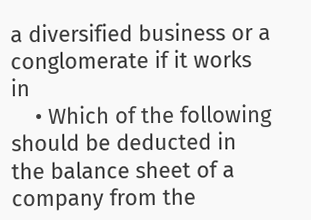a diversified business or a conglomerate if it works in
    • Which of the following should be deducted in the balance sheet of a company from the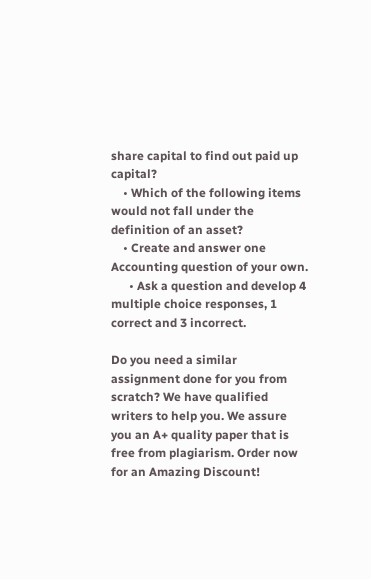share capital to find out paid up capital?
    • Which of the following items would not fall under the definition of an asset?
    • Create and answer one Accounting question of your own.
      • Ask a question and develop 4 multiple choice responses, 1 correct and 3 incorrect.

Do you need a similar assignment done for you from scratch? We have qualified writers to help you. We assure you an A+ quality paper that is free from plagiarism. Order now for an Amazing Discount!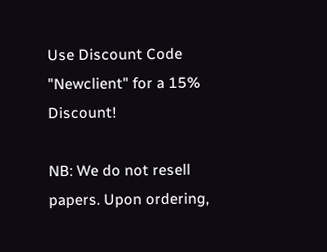Use Discount Code "Newclient" for a 15% Discount!

NB: We do not resell papers. Upon ordering,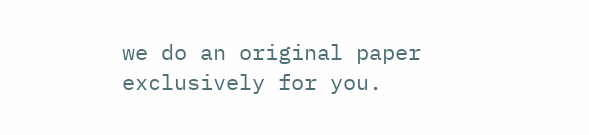we do an original paper exclusively for you.